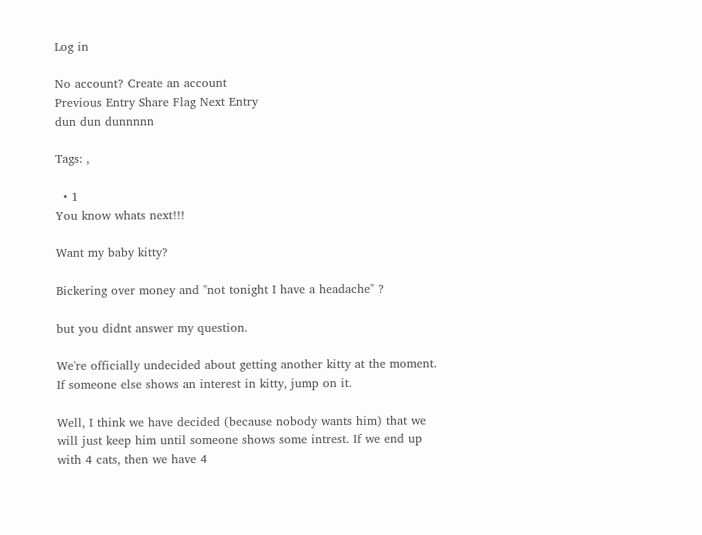Log in

No account? Create an account
Previous Entry Share Flag Next Entry
dun dun dunnnnn

Tags: ,

  • 1
You know whats next!!!

Want my baby kitty?

Bickering over money and "not tonight I have a headache" ?

but you didnt answer my question.

We're officially undecided about getting another kitty at the moment. If someone else shows an interest in kitty, jump on it.

Well, I think we have decided (because nobody wants him) that we will just keep him until someone shows some intrest. If we end up with 4 cats, then we have 4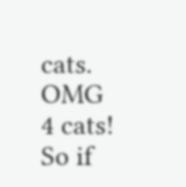cats. OMG 4 cats! So if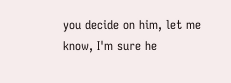you decide on him, let me know, I'm sure he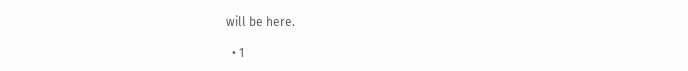will be here.

  • 1